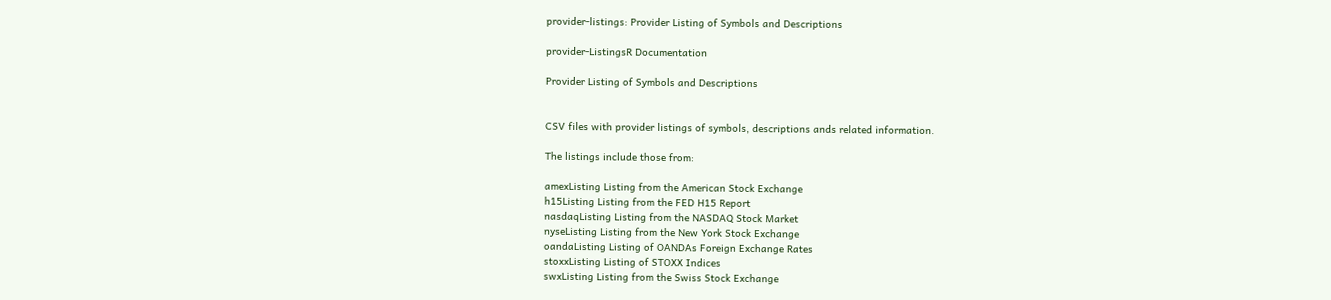provider-listings: Provider Listing of Symbols and Descriptions

provider-ListingsR Documentation

Provider Listing of Symbols and Descriptions


CSV files with provider listings of symbols, descriptions ands related information.

The listings include those from:

amexListing Listing from the American Stock Exchange
h15Listing Listing from the FED H15 Report
nasdaqListing Listing from the NASDAQ Stock Market
nyseListing Listing from the New York Stock Exchange
oandaListing Listing of OANDAs Foreign Exchange Rates
stoxxListing Listing of STOXX Indices
swxListing Listing from the Swiss Stock Exchange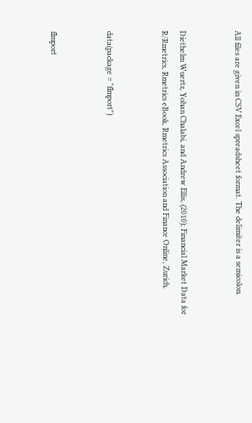All files are given in CSV Excel spreadsheet format. The delimiter is a semicolon.


Diethelm Wuertz, Yohan Chalabi, and Andrew Ellis, (2010); Financial Market Data for R/Rmetrics, Rmetrics eBook, Rmetrics Association and Finance Online, Zurich,


data(package = "fImport")


fImport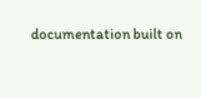documentation built on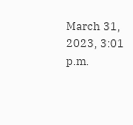March 31, 2023, 3:01 p.m.